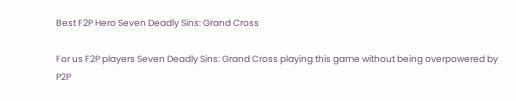Best F2P Hero Seven Deadly Sins: Grand Cross

For us F2P players Seven Deadly Sins: Grand Cross playing this game without being overpowered by P2P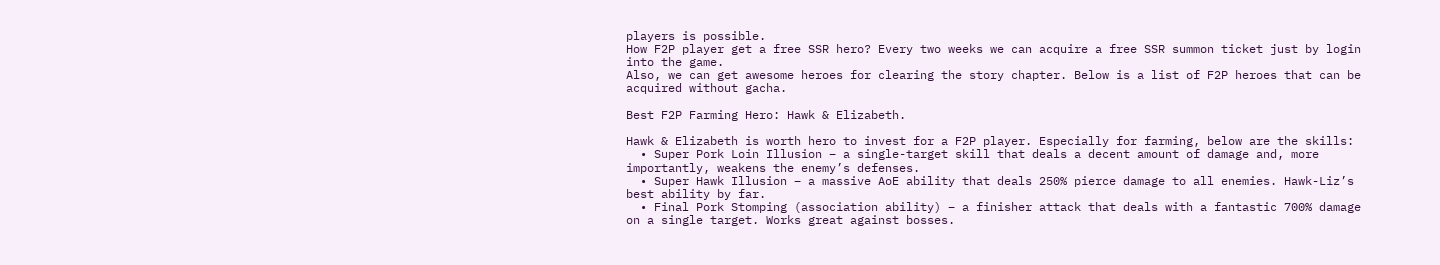players is possible.
How F2P player get a free SSR hero? Every two weeks we can acquire a free SSR summon ticket just by login into the game.
Also, we can get awesome heroes for clearing the story chapter. Below is a list of F2P heroes that can be acquired without gacha.

Best F2P Farming Hero: Hawk & Elizabeth.

Hawk & Elizabeth is worth hero to invest for a F2P player. Especially for farming, below are the skills:
  • Super Pork Loin Illusion – a single-target skill that deals a decent amount of damage and, more importantly, weakens the enemy’s defenses.
  • Super Hawk Illusion – a massive AoE ability that deals 250% pierce damage to all enemies. Hawk-Liz’s best ability by far.
  • Final Pork Stomping (association ability) – a finisher attack that deals with a fantastic 700% damage on a single target. Works great against bosses.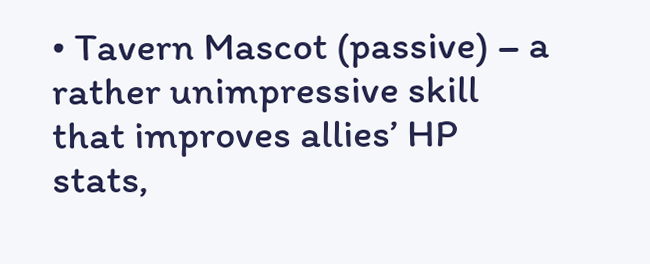• Tavern Mascot (passive) – a rather unimpressive skill that improves allies’ HP stats,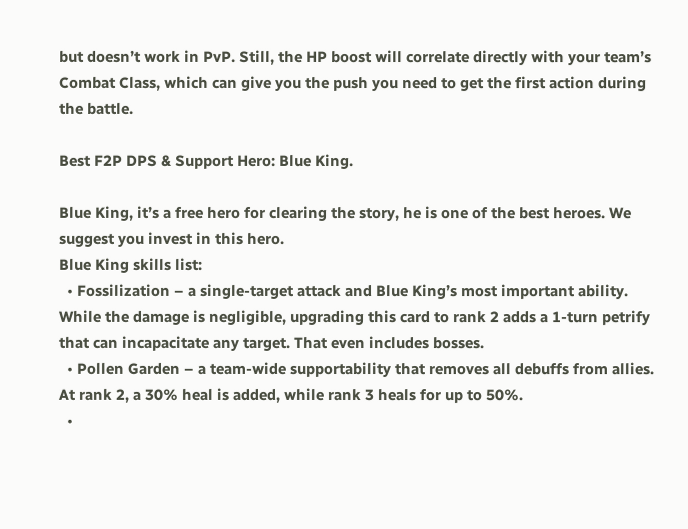but doesn’t work in PvP. Still, the HP boost will correlate directly with your team’s Combat Class, which can give you the push you need to get the first action during the battle.

Best F2P DPS & Support Hero: Blue King.

Blue King, it’s a free hero for clearing the story, he is one of the best heroes. We suggest you invest in this hero.
Blue King skills list:
  • Fossilization – a single-target attack and Blue King’s most important ability. While the damage is negligible, upgrading this card to rank 2 adds a 1-turn petrify that can incapacitate any target. That even includes bosses.
  • Pollen Garden – a team-wide supportability that removes all debuffs from allies. At rank 2, a 30% heal is added, while rank 3 heals for up to 50%.
  •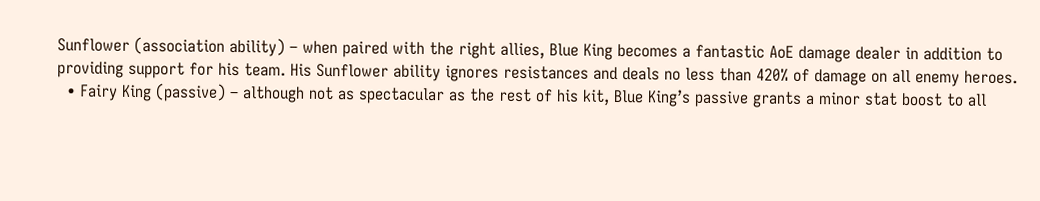Sunflower (association ability) – when paired with the right allies, Blue King becomes a fantastic AoE damage dealer in addition to providing support for his team. His Sunflower ability ignores resistances and deals no less than 420% of damage on all enemy heroes.
  • Fairy King (passive) – although not as spectacular as the rest of his kit, Blue King’s passive grants a minor stat boost to all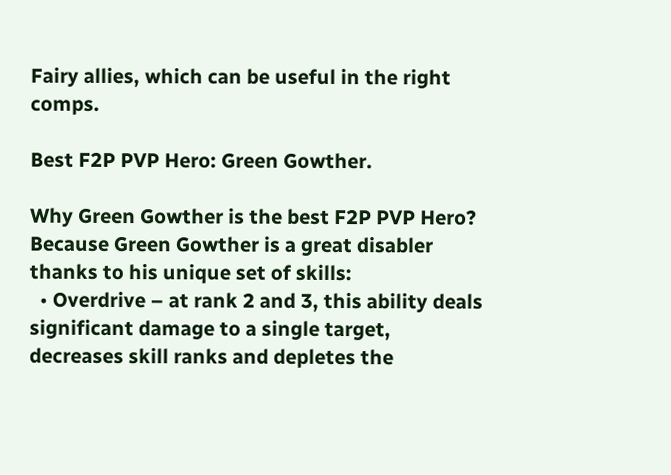Fairy allies, which can be useful in the right comps.

Best F2P PVP Hero: Green Gowther.

Why Green Gowther is the best F2P PVP Hero? Because Green Gowther is a great disabler thanks to his unique set of skills:
  • Overdrive – at rank 2 and 3, this ability deals significant damage to a single target, decreases skill ranks and depletes the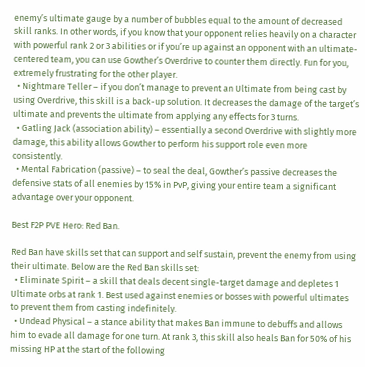enemy’s ultimate gauge by a number of bubbles equal to the amount of decreased skill ranks. In other words, if you know that your opponent relies heavily on a character with powerful rank 2 or 3 abilities or if you’re up against an opponent with an ultimate-centered team, you can use Gowther’s Overdrive to counter them directly. Fun for you, extremely frustrating for the other player.
  • Nightmare Teller – if you don’t manage to prevent an Ultimate from being cast by using Overdrive, this skill is a back-up solution. It decreases the damage of the target’s ultimate and prevents the ultimate from applying any effects for 3 turns.
  • Gatling Jack (association ability) – essentially a second Overdrive with slightly more damage, this ability allows Gowther to perform his support role even more consistently.
  • Mental Fabrication (passive) – to seal the deal, Gowther’s passive decreases the defensive stats of all enemies by 15% in PvP, giving your entire team a significant advantage over your opponent.

Best F2P PVE Hero: Red Ban.

Red Ban have skills set that can support and self sustain, prevent the enemy from using their ultimate. Below are the Red Ban skills set:
  • Eliminate Spirit – a skill that deals decent single-target damage and depletes 1 Ultimate orbs at rank 1. Best used against enemies or bosses with powerful ultimates to prevent them from casting indefinitely.
  • Undead Physical – a stance ability that makes Ban immune to debuffs and allows him to evade all damage for one turn. At rank 3, this skill also heals Ban for 50% of his missing HP at the start of the following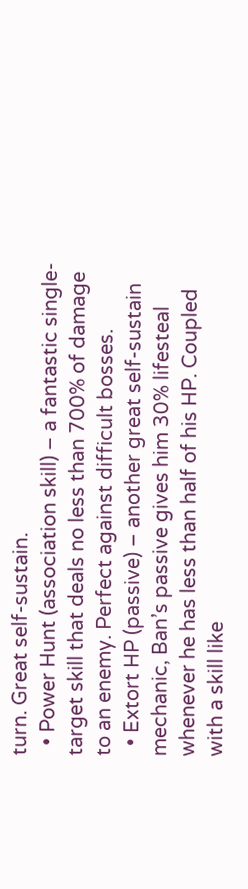turn. Great self-sustain.
  • Power Hunt (association skill) – a fantastic single-target skill that deals no less than 700% of damage to an enemy. Perfect against difficult bosses.
  • Extort HP (passive) – another great self-sustain mechanic, Ban’s passive gives him 30% lifesteal whenever he has less than half of his HP. Coupled with a skill like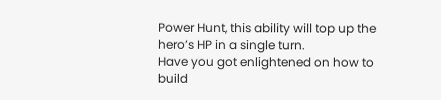Power Hunt, this ability will top up the hero’s HP in a single turn.
Have you got enlightened on how to build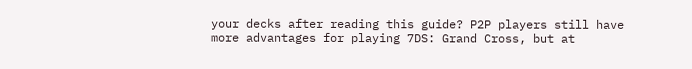your decks after reading this guide? P2P players still have more advantages for playing 7DS: Grand Cross, but at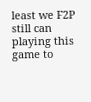least we F2P still can playing this game to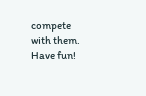compete with them.
Have fun!